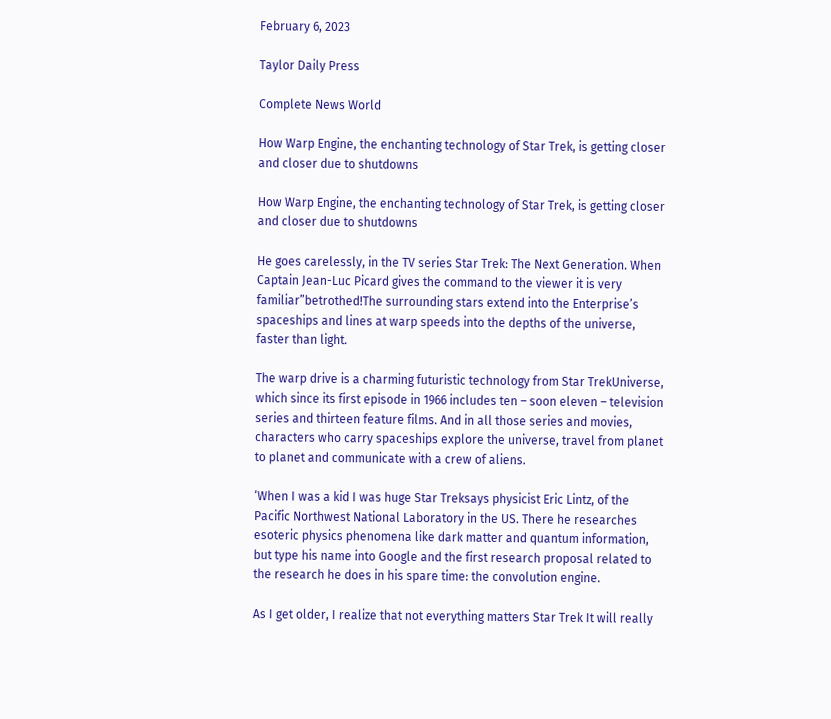February 6, 2023

Taylor Daily Press

Complete News World

How Warp Engine, the enchanting technology of Star Trek, is getting closer and closer due to shutdowns

How Warp Engine, the enchanting technology of Star Trek, is getting closer and closer due to shutdowns

He goes carelessly, in the TV series Star Trek: The Next Generation. When Captain Jean-Luc Picard gives the command to the viewer it is very familiar”betrothed!The surrounding stars extend into the Enterprise’s spaceships and lines at warp speeds into the depths of the universe, faster than light.

The warp drive is a charming futuristic technology from Star TrekUniverse, which since its first episode in 1966 includes ten – soon eleven – television series and thirteen feature films. And in all those series and movies, characters who carry spaceships explore the universe, travel from planet to planet and communicate with a crew of aliens.

‘When I was a kid I was huge Star Treksays physicist Eric Lintz, of the Pacific Northwest National Laboratory in the US. There he researches esoteric physics phenomena like dark matter and quantum information, but type his name into Google and the first research proposal related to the research he does in his spare time: the convolution engine.

As I get older, I realize that not everything matters Star Trek It will really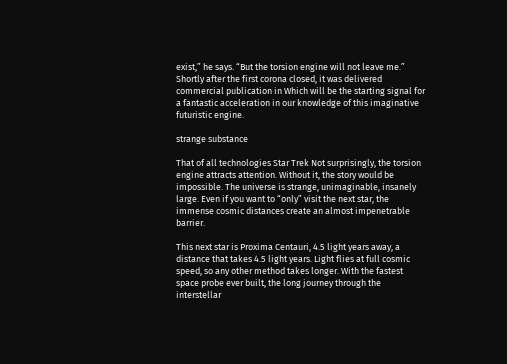exist,” he says. “But the torsion engine will not leave me.” Shortly after the first corona closed, it was delivered commercial publication in Which will be the starting signal for a fantastic acceleration in our knowledge of this imaginative futuristic engine.

strange substance

That of all technologies Star Trek Not surprisingly, the torsion engine attracts attention. Without it, the story would be impossible. The universe is strange, unimaginable, insanely large. Even if you want to “only” visit the next star, the immense cosmic distances create an almost impenetrable barrier.

This next star is Proxima Centauri, 4.5 light years away, a distance that takes 4.5 light years. Light flies at full cosmic speed, so any other method takes longer. With the fastest space probe ever built, the long journey through the interstellar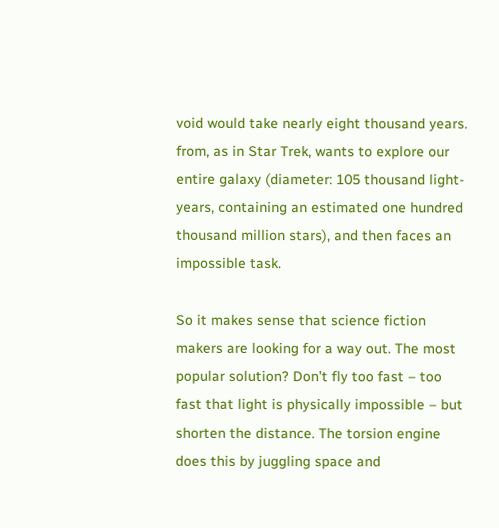void would take nearly eight thousand years. from, as in Star Trek, wants to explore our entire galaxy (diameter: 105 thousand light-years, containing an estimated one hundred thousand million stars), and then faces an impossible task.

So it makes sense that science fiction makers are looking for a way out. The most popular solution? Don’t fly too fast – too fast that light is physically impossible – but shorten the distance. The torsion engine does this by juggling space and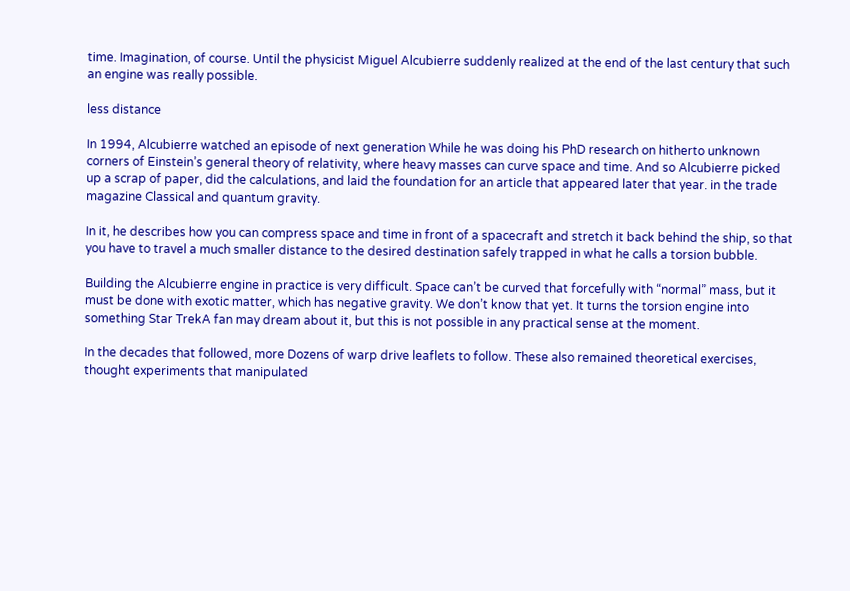time. Imagination, of course. Until the physicist Miguel Alcubierre suddenly realized at the end of the last century that such an engine was really possible.

less distance

In 1994, Alcubierre watched an episode of next generation While he was doing his PhD research on hitherto unknown corners of Einstein’s general theory of relativity, where heavy masses can curve space and time. And so Alcubierre picked up a scrap of paper, did the calculations, and laid the foundation for an article that appeared later that year. in the trade magazine Classical and quantum gravity.

In it, he describes how you can compress space and time in front of a spacecraft and stretch it back behind the ship, so that you have to travel a much smaller distance to the desired destination safely trapped in what he calls a torsion bubble.

Building the Alcubierre engine in practice is very difficult. Space can’t be curved that forcefully with “normal” mass, but it must be done with exotic matter, which has negative gravity. We don’t know that yet. It turns the torsion engine into something Star TrekA fan may dream about it, but this is not possible in any practical sense at the moment.

In the decades that followed, more Dozens of warp drive leaflets to follow. These also remained theoretical exercises, thought experiments that manipulated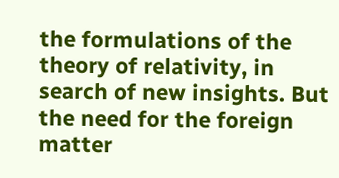the formulations of the theory of relativity, in search of new insights. But the need for the foreign matter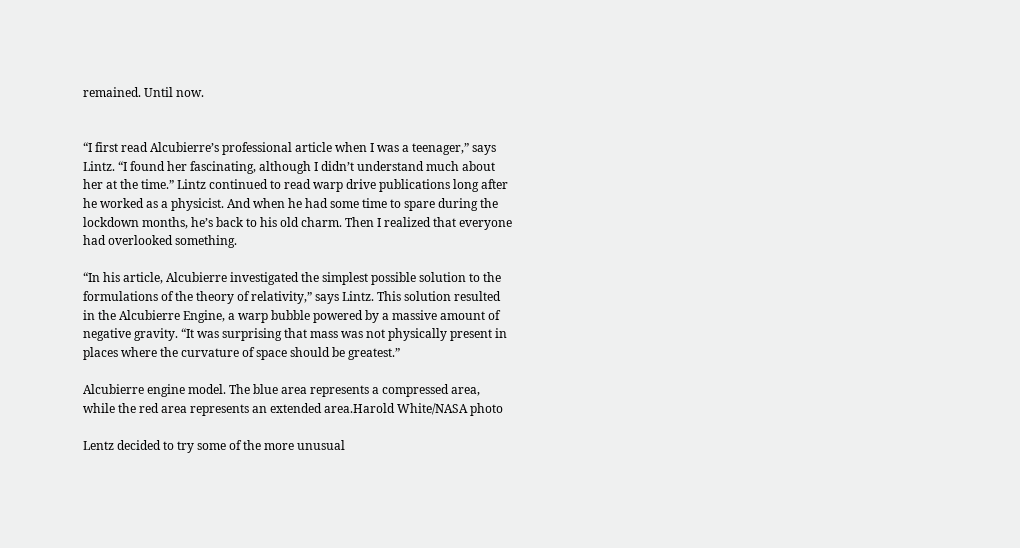remained. Until now.


“I first read Alcubierre’s professional article when I was a teenager,” says Lintz. “I found her fascinating, although I didn’t understand much about her at the time.” Lintz continued to read warp drive publications long after he worked as a physicist. And when he had some time to spare during the lockdown months, he’s back to his old charm. Then I realized that everyone had overlooked something.

“In his article, Alcubierre investigated the simplest possible solution to the formulations of the theory of relativity,” says Lintz. This solution resulted in the Alcubierre Engine, a warp bubble powered by a massive amount of negative gravity. “It was surprising that mass was not physically present in places where the curvature of space should be greatest.”

Alcubierre engine model. The blue area represents a compressed area, while the red area represents an extended area.Harold White/NASA photo

Lentz decided to try some of the more unusual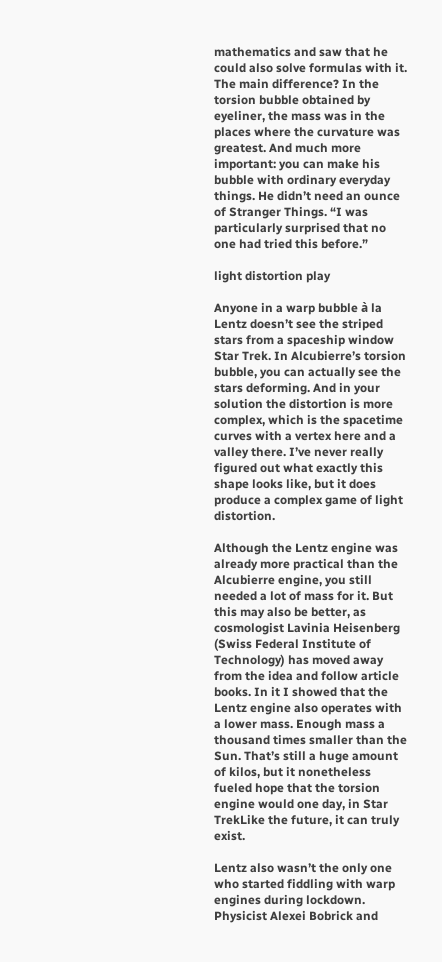mathematics and saw that he could also solve formulas with it. The main difference? In the torsion bubble obtained by eyeliner, the mass was in the places where the curvature was greatest. And much more important: you can make his bubble with ordinary everyday things. He didn’t need an ounce of Stranger Things. “I was particularly surprised that no one had tried this before.”

light distortion play

Anyone in a warp bubble à la Lentz doesn’t see the striped stars from a spaceship window Star Trek. In Alcubierre’s torsion bubble, you can actually see the stars deforming. And in your solution the distortion is more complex, which is the spacetime curves with a vertex here and a valley there. I’ve never really figured out what exactly this shape looks like, but it does produce a complex game of light distortion.

Although the Lentz engine was already more practical than the Alcubierre engine, you still needed a lot of mass for it. But this may also be better, as cosmologist Lavinia Heisenberg (Swiss Federal Institute of Technology) has moved away from the idea and follow article books. In it I showed that the Lentz engine also operates with a lower mass. Enough mass a thousand times smaller than the Sun. That’s still a huge amount of kilos, but it nonetheless fueled hope that the torsion engine would one day, in Star TrekLike the future, it can truly exist.

Lentz also wasn’t the only one who started fiddling with warp engines during lockdown. Physicist Alexei Bobrick and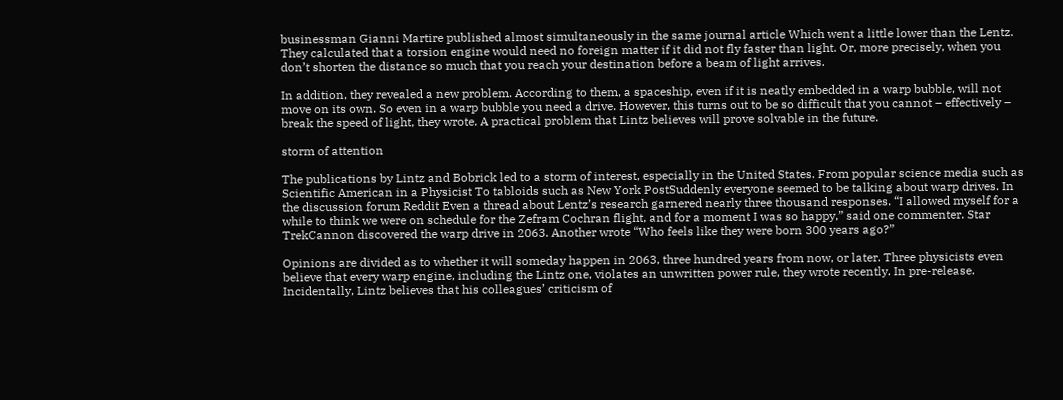businessman Gianni Martire published almost simultaneously in the same journal article Which went a little lower than the Lentz. They calculated that a torsion engine would need no foreign matter if it did not fly faster than light. Or, more precisely, when you don’t shorten the distance so much that you reach your destination before a beam of light arrives.

In addition, they revealed a new problem. According to them, a spaceship, even if it is neatly embedded in a warp bubble, will not move on its own. So even in a warp bubble you need a drive. However, this turns out to be so difficult that you cannot – effectively – break the speed of light, they wrote. A practical problem that Lintz believes will prove solvable in the future.

storm of attention

The publications by Lintz and Bobrick led to a storm of interest, especially in the United States. From popular science media such as Scientific American in a Physicist To tabloids such as New York PostSuddenly everyone seemed to be talking about warp drives. In the discussion forum Reddit Even a thread about Lentz’s research garnered nearly three thousand responses. “I allowed myself for a while to think we were on schedule for the Zefram Cochran flight, and for a moment I was so happy,” said one commenter. Star TrekCannon discovered the warp drive in 2063. Another wrote “Who feels like they were born 300 years ago?”

Opinions are divided as to whether it will someday happen in 2063, three hundred years from now, or later. Three physicists even believe that every warp engine, including the Lintz one, violates an unwritten power rule, they wrote recently. In pre-release. Incidentally, Lintz believes that his colleagues’ criticism of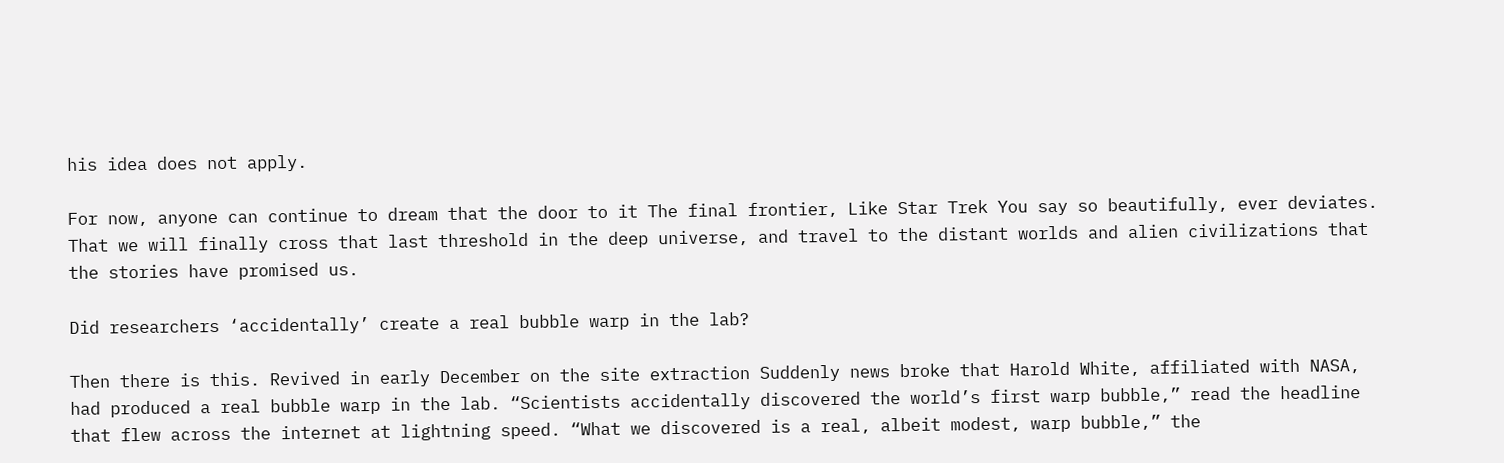his idea does not apply.

For now, anyone can continue to dream that the door to it The final frontier, Like Star Trek You say so beautifully, ever deviates. That we will finally cross that last threshold in the deep universe, and travel to the distant worlds and alien civilizations that the stories have promised us.

Did researchers ‘accidentally’ create a real bubble warp in the lab?

Then there is this. Revived in early December on the site extraction Suddenly news broke that Harold White, affiliated with NASA, had produced a real bubble warp in the lab. “Scientists accidentally discovered the world’s first warp bubble,” read the headline that flew across the internet at lightning speed. “What we discovered is a real, albeit modest, warp bubble,” the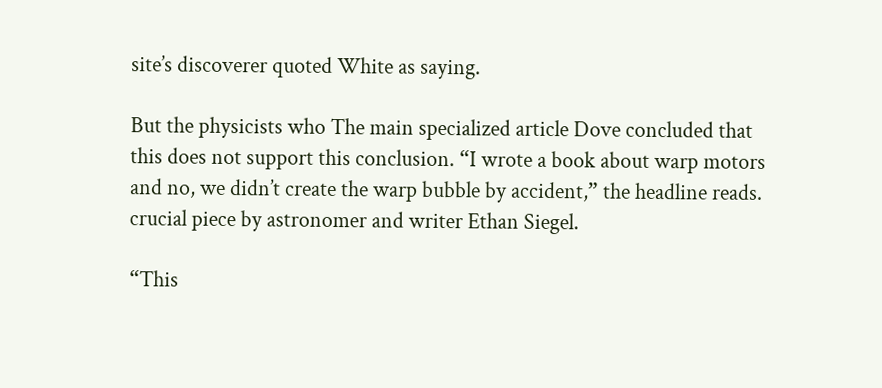site’s discoverer quoted White as saying.

But the physicists who The main specialized article Dove concluded that this does not support this conclusion. “I wrote a book about warp motors and no, we didn’t create the warp bubble by accident,” the headline reads. crucial piece by astronomer and writer Ethan Siegel.

“This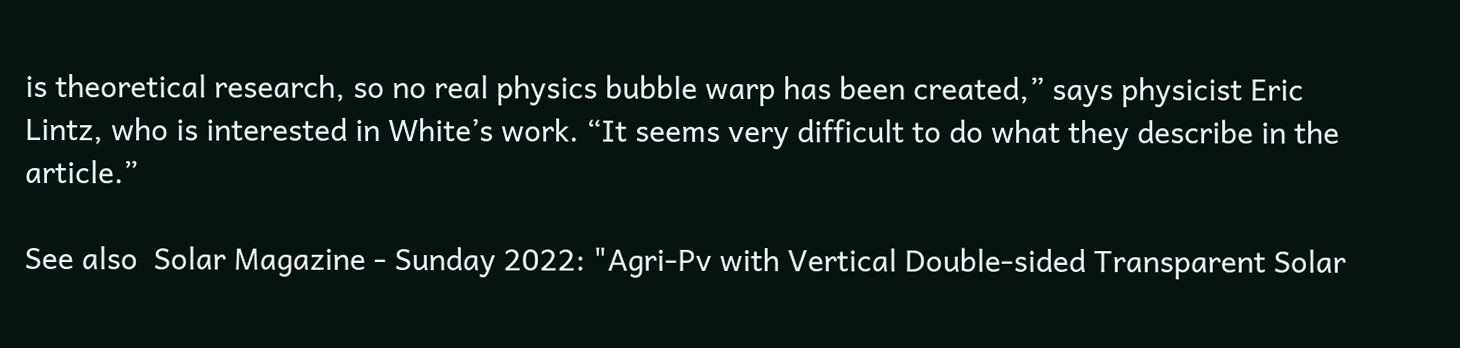is theoretical research, so no real physics bubble warp has been created,” says physicist Eric Lintz, who is interested in White’s work. “It seems very difficult to do what they describe in the article.”

See also  Solar Magazine - Sunday 2022: "Agri-Pv with Vertical Double-sided Transparent Solar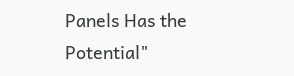Panels Has the Potential"